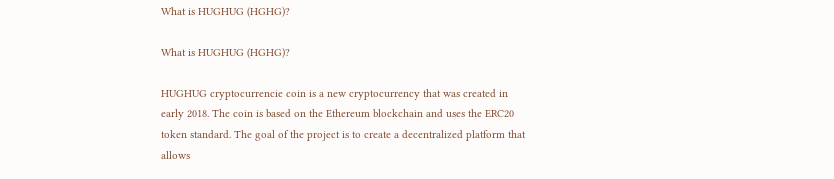What is HUGHUG (HGHG)?

What is HUGHUG (HGHG)?

HUGHUG cryptocurrencie coin is a new cryptocurrency that was created in early 2018. The coin is based on the Ethereum blockchain and uses the ERC20 token standard. The goal of the project is to create a decentralized platform that allows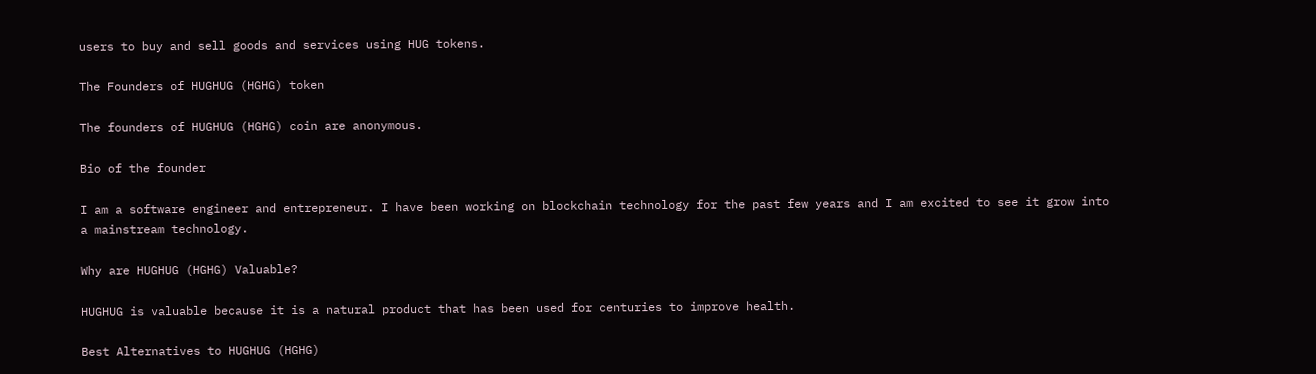users to buy and sell goods and services using HUG tokens.

The Founders of HUGHUG (HGHG) token

The founders of HUGHUG (HGHG) coin are anonymous.

Bio of the founder

I am a software engineer and entrepreneur. I have been working on blockchain technology for the past few years and I am excited to see it grow into a mainstream technology.

Why are HUGHUG (HGHG) Valuable?

HUGHUG is valuable because it is a natural product that has been used for centuries to improve health.

Best Alternatives to HUGHUG (HGHG)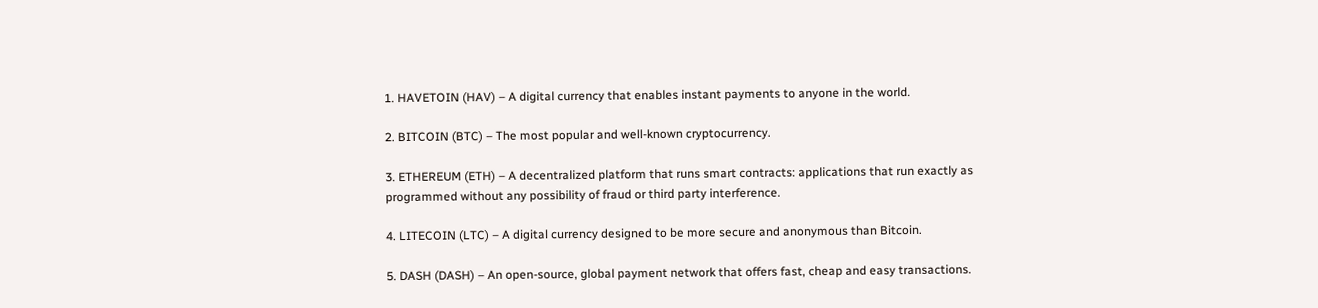1. HAVETOIN (HAV) – A digital currency that enables instant payments to anyone in the world.

2. BITCOIN (BTC) – The most popular and well-known cryptocurrency.

3. ETHEREUM (ETH) – A decentralized platform that runs smart contracts: applications that run exactly as programmed without any possibility of fraud or third party interference.

4. LITECOIN (LTC) – A digital currency designed to be more secure and anonymous than Bitcoin.

5. DASH (DASH) – An open-source, global payment network that offers fast, cheap and easy transactions.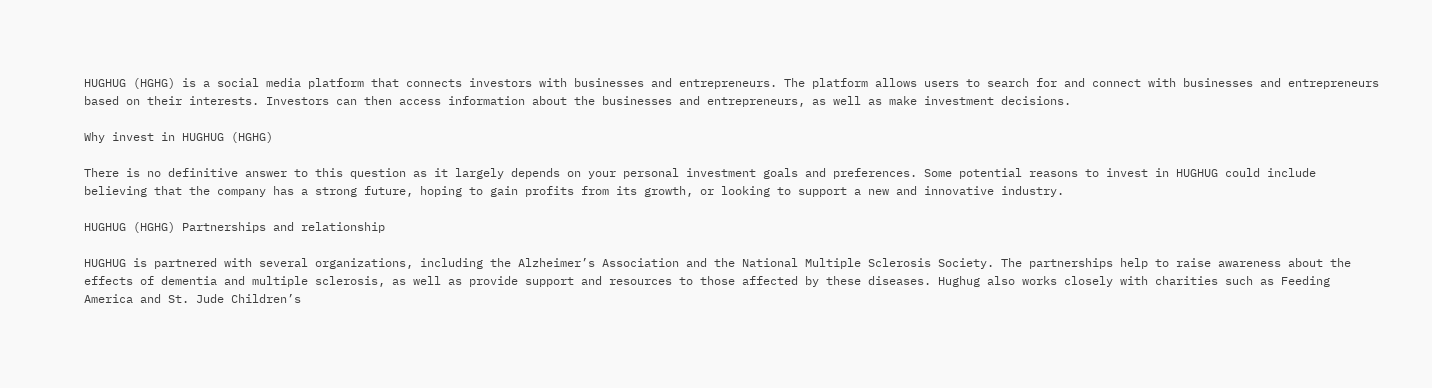HUGHUG (HGHG) is a social media platform that connects investors with businesses and entrepreneurs. The platform allows users to search for and connect with businesses and entrepreneurs based on their interests. Investors can then access information about the businesses and entrepreneurs, as well as make investment decisions.

Why invest in HUGHUG (HGHG)

There is no definitive answer to this question as it largely depends on your personal investment goals and preferences. Some potential reasons to invest in HUGHUG could include believing that the company has a strong future, hoping to gain profits from its growth, or looking to support a new and innovative industry.

HUGHUG (HGHG) Partnerships and relationship

HUGHUG is partnered with several organizations, including the Alzheimer’s Association and the National Multiple Sclerosis Society. The partnerships help to raise awareness about the effects of dementia and multiple sclerosis, as well as provide support and resources to those affected by these diseases. Hughug also works closely with charities such as Feeding America and St. Jude Children’s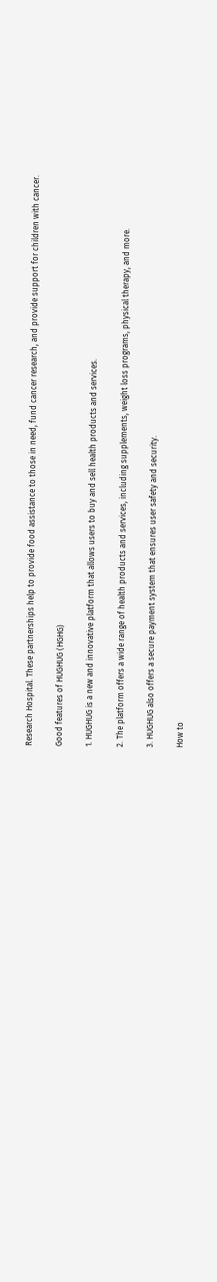Research Hospital. These partnerships help to provide food assistance to those in need, fund cancer research, and provide support for children with cancer.

Good features of HUGHUG (HGHG)

1. HUGHUG is a new and innovative platform that allows users to buy and sell health products and services.

2. The platform offers a wide range of health products and services, including supplements, weight loss programs, physical therapy, and more.

3. HUGHUG also offers a secure payment system that ensures user safety and security.

How to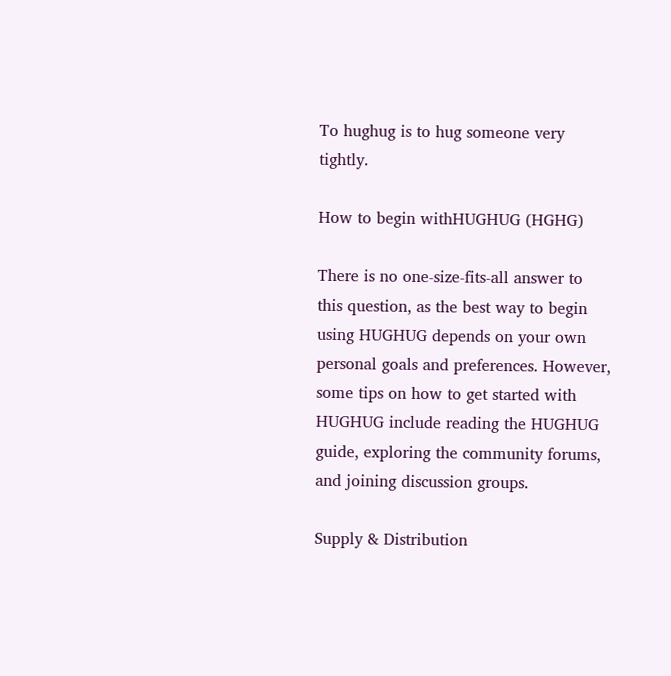To hughug is to hug someone very tightly.

How to begin withHUGHUG (HGHG)

There is no one-size-fits-all answer to this question, as the best way to begin using HUGHUG depends on your own personal goals and preferences. However, some tips on how to get started with HUGHUG include reading the HUGHUG guide, exploring the community forums, and joining discussion groups.

Supply & Distribution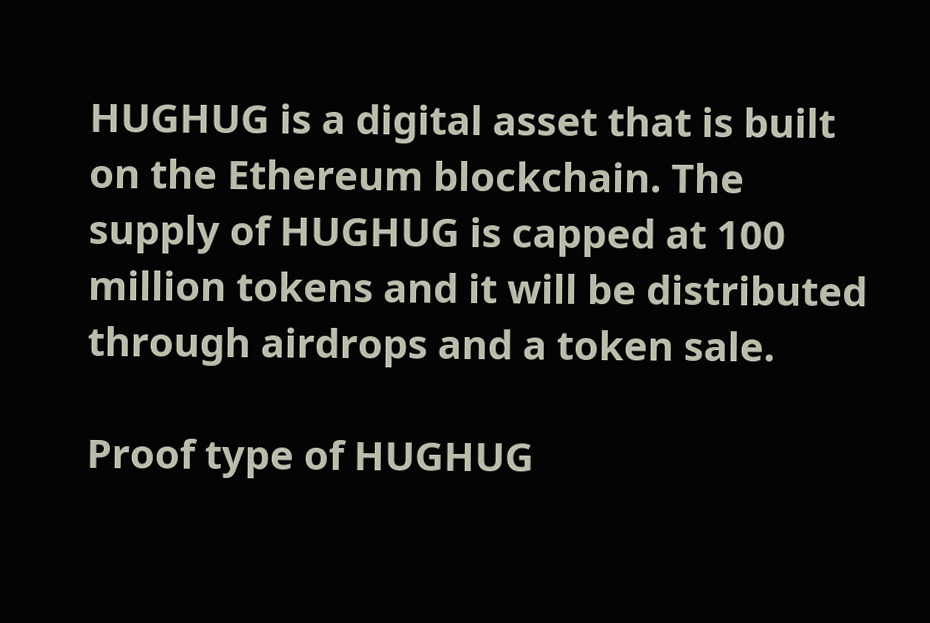HUGHUG is a digital asset that is built on the Ethereum blockchain. The supply of HUGHUG is capped at 100 million tokens and it will be distributed through airdrops and a token sale.

Proof type of HUGHUG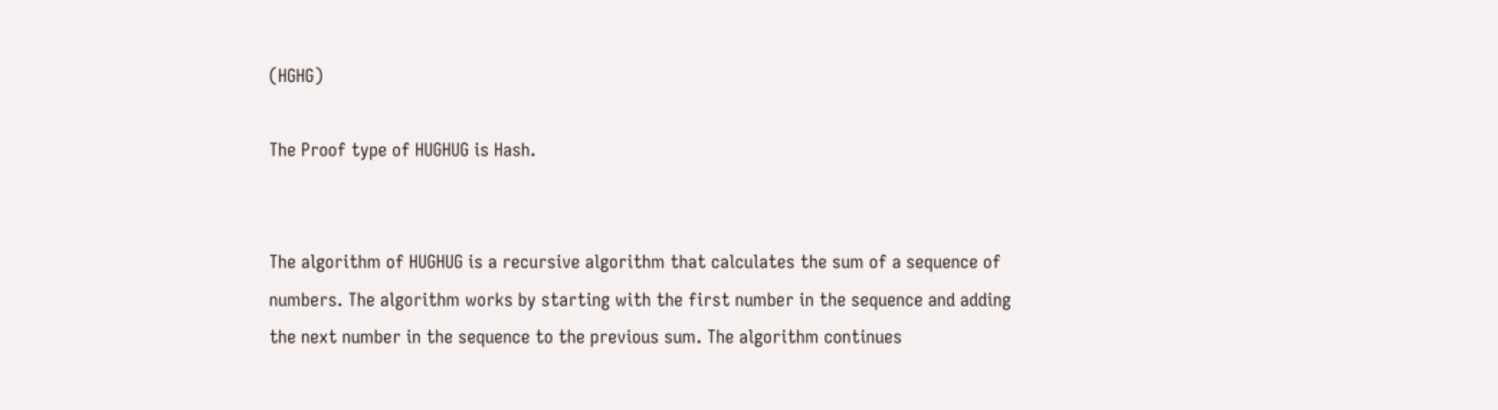(HGHG)

The Proof type of HUGHUG is Hash.


The algorithm of HUGHUG is a recursive algorithm that calculates the sum of a sequence of numbers. The algorithm works by starting with the first number in the sequence and adding the next number in the sequence to the previous sum. The algorithm continues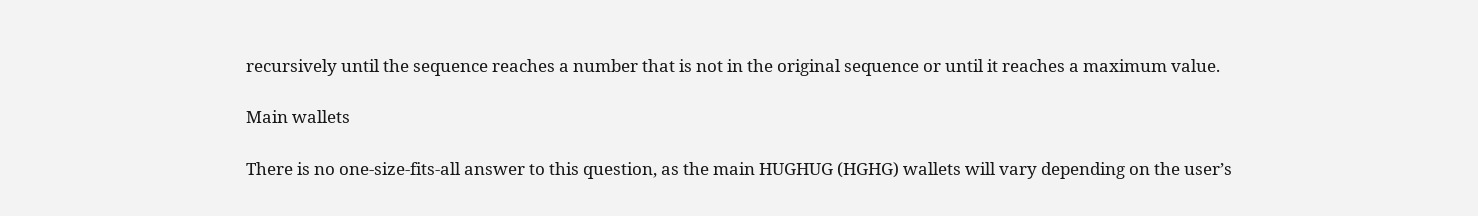recursively until the sequence reaches a number that is not in the original sequence or until it reaches a maximum value.

Main wallets

There is no one-size-fits-all answer to this question, as the main HUGHUG (HGHG) wallets will vary depending on the user’s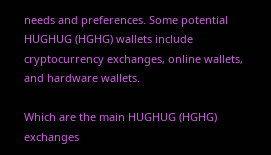needs and preferences. Some potential HUGHUG (HGHG) wallets include cryptocurrency exchanges, online wallets, and hardware wallets.

Which are the main HUGHUG (HGHG) exchanges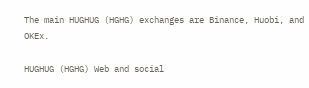The main HUGHUG (HGHG) exchanges are Binance, Huobi, and OKEx.

HUGHUG (HGHG) Web and social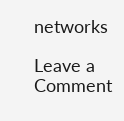networks

Leave a Comment